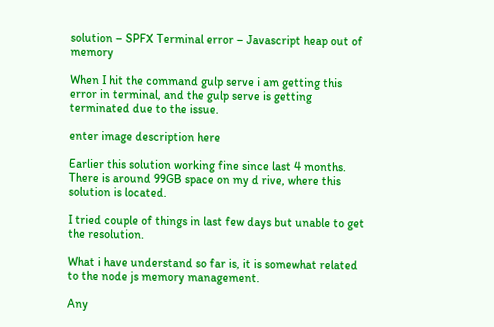solution – SPFX Terminal error – Javascript heap out of memory

When I hit the command gulp serve i am getting this error in terminal, and the gulp serve is getting terminated due to the issue.

enter image description here

Earlier this solution working fine since last 4 months. There is around 99GB space on my d rive, where this solution is located.

I tried couple of things in last few days but unable to get the resolution.

What i have understand so far is, it is somewhat related to the node js memory management.

Any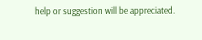help or suggestion will be appreciated.